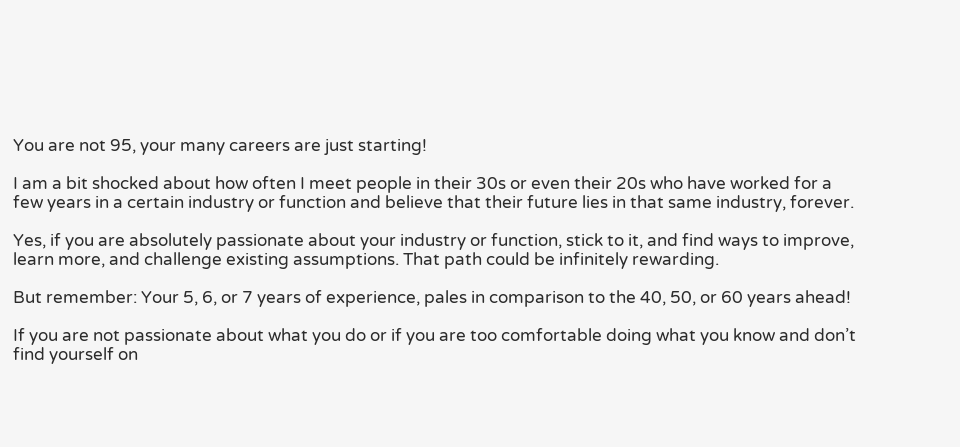You are not 95, your many careers are just starting!

I am a bit shocked about how often I meet people in their 30s or even their 20s who have worked for a few years in a certain industry or function and believe that their future lies in that same industry, forever.

Yes, if you are absolutely passionate about your industry or function, stick to it, and find ways to improve, learn more, and challenge existing assumptions. That path could be infinitely rewarding.

But remember: Your 5, 6, or 7 years of experience, pales in comparison to the 40, 50, or 60 years ahead!

If you are not passionate about what you do or if you are too comfortable doing what you know and don’t find yourself on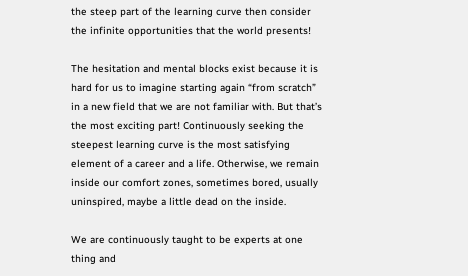the steep part of the learning curve then consider the infinite opportunities that the world presents!

The hesitation and mental blocks exist because it is hard for us to imagine starting again “from scratch” in a new field that we are not familiar with. But that’s the most exciting part! Continuously seeking the steepest learning curve is the most satisfying element of a career and a life. Otherwise, we remain inside our comfort zones, sometimes bored, usually uninspired, maybe a little dead on the inside.

We are continuously taught to be experts at one thing and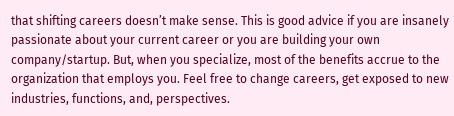that shifting careers doesn’t make sense. This is good advice if you are insanely passionate about your current career or you are building your own company/startup. But, when you specialize, most of the benefits accrue to the organization that employs you. Feel free to change careers, get exposed to new industries, functions, and, perspectives.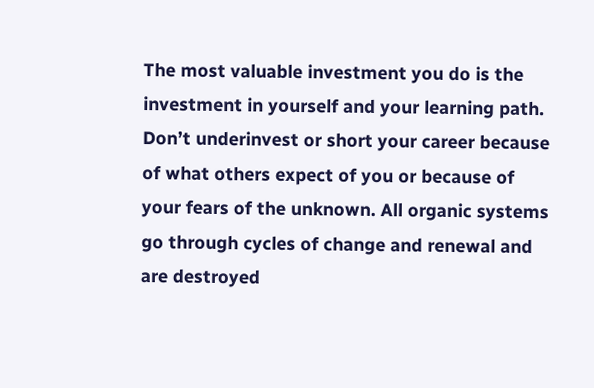The most valuable investment you do is the investment in yourself and your learning path. Don’t underinvest or short your career because of what others expect of you or because of your fears of the unknown. All organic systems go through cycles of change and renewal and are destroyed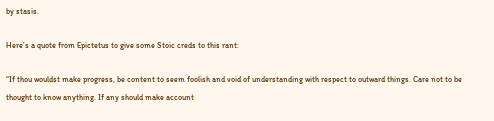by stasis.

Here’s a quote from Epictetus to give some Stoic creds to this rant:

“If thou wouldst make progress, be content to seem foolish and void of understanding with respect to outward things. Care not to be thought to know anything. If any should make account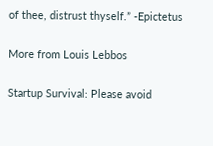of thee, distrust thyself.” -Epictetus

More from Louis Lebbos

Startup Survival: Please avoid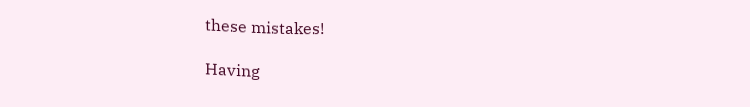these mistakes!

Having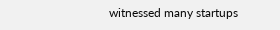witnessed many startups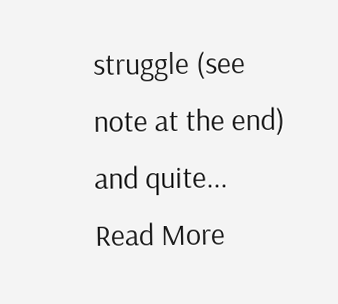struggle (see note at the end) and quite...
Read More